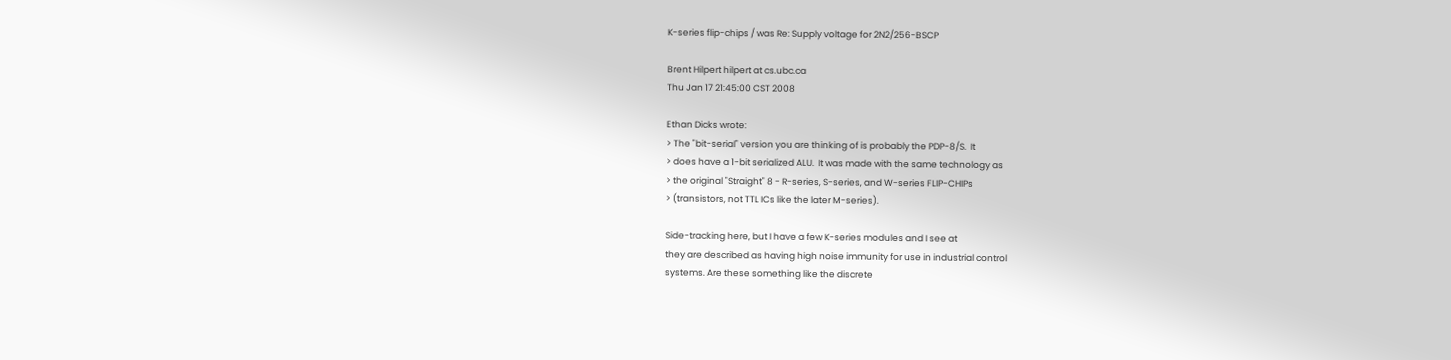K-series flip-chips / was Re: Supply voltage for 2N2/256-BSCP

Brent Hilpert hilpert at cs.ubc.ca
Thu Jan 17 21:45:00 CST 2008

Ethan Dicks wrote:
> The "bit-serial" version you are thinking of is probably the PDP-8/S.  It
> does have a 1-bit serialized ALU.  It was made with the same technology as
> the original "Straight" 8 - R-series, S-series, and W-series FLIP-CHIPs
> (transistors, not TTL ICs like the later M-series).

Side-tracking here, but I have a few K-series modules and I see at
they are described as having high noise immunity for use in industrial control
systems. Are these something like the discrete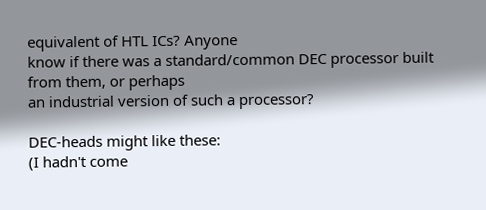equivalent of HTL ICs? Anyone
know if there was a standard/common DEC processor built from them, or perhaps
an industrial version of such a processor?

DEC-heads might like these:
(I hadn't come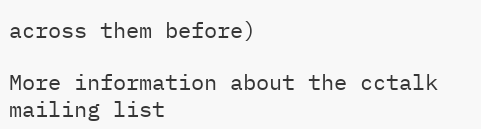across them before)

More information about the cctalk mailing list